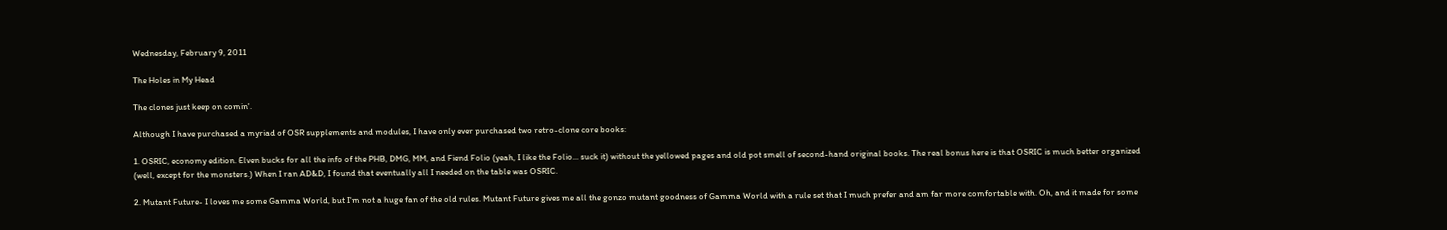Wednesday, February 9, 2011

The Holes in My Head

The clones just keep on comin'.

Although I have purchased a myriad of OSR supplements and modules, I have only ever purchased two retro-clone core books:

1. OSRIC, economy edition. Elven bucks for all the info of the PHB, DMG, MM, and Fiend Folio (yeah, I like the Folio... suck it) without the yellowed pages and old pot smell of second-hand original books. The real bonus here is that OSRIC is much better organized (well, except for the monsters.) When I ran AD&D, I found that eventually all I needed on the table was OSRIC.

2. Mutant Future- I loves me some Gamma World, but I'm not a huge fan of the old rules. Mutant Future gives me all the gonzo mutant goodness of Gamma World with a rule set that I much prefer and am far more comfortable with. Oh, and it made for some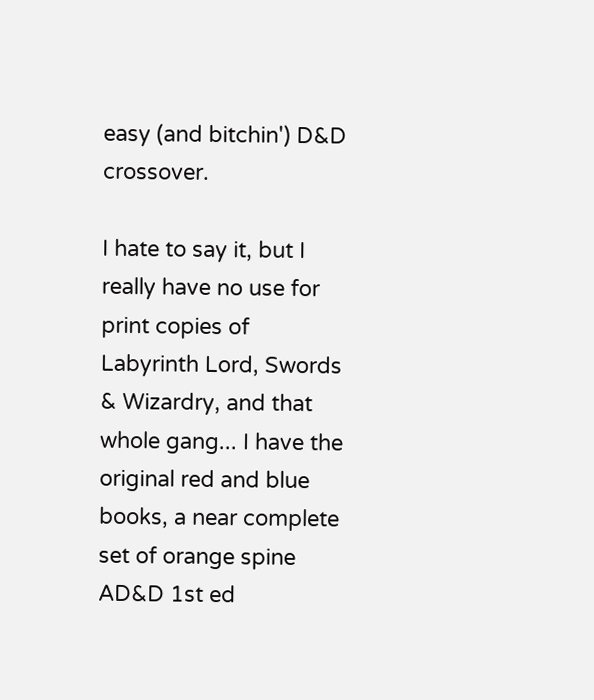easy (and bitchin') D&D crossover.

I hate to say it, but I really have no use for print copies of Labyrinth Lord, Swords & Wizardry, and that whole gang... I have the original red and blue books, a near complete set of orange spine AD&D 1st ed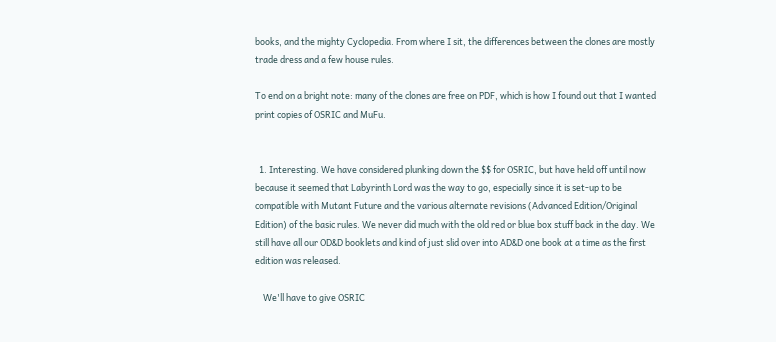books, and the mighty Cyclopedia. From where I sit, the differences between the clones are mostly trade dress and a few house rules.

To end on a bright note: many of the clones are free on PDF, which is how I found out that I wanted print copies of OSRIC and MuFu.


  1. Interesting. We have considered plunking down the $$ for OSRIC, but have held off until now because it seemed that Labyrinth Lord was the way to go, especially since it is set-up to be compatible with Mutant Future and the various alternate revisions (Advanced Edition/Original Edition) of the basic rules. We never did much with the old red or blue box stuff back in the day. We still have all our OD&D booklets and kind of just slid over into AD&D one book at a time as the first edition was released.

    We'll have to give OSRIC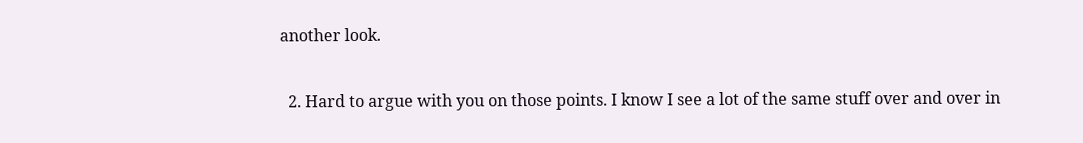another look.

  2. Hard to argue with you on those points. I know I see a lot of the same stuff over and over in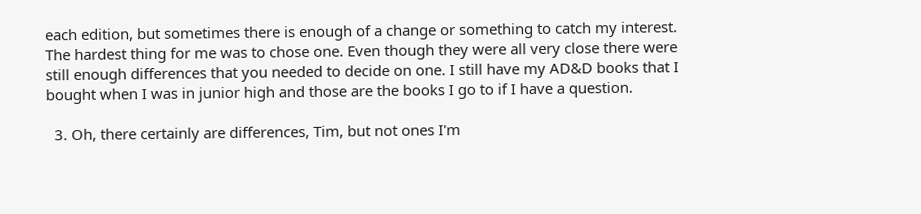each edition, but sometimes there is enough of a change or something to catch my interest. The hardest thing for me was to chose one. Even though they were all very close there were still enough differences that you needed to decide on one. I still have my AD&D books that I bought when I was in junior high and those are the books I go to if I have a question.

  3. Oh, there certainly are differences, Tim, but not ones I'm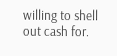willing to shell out cash for.